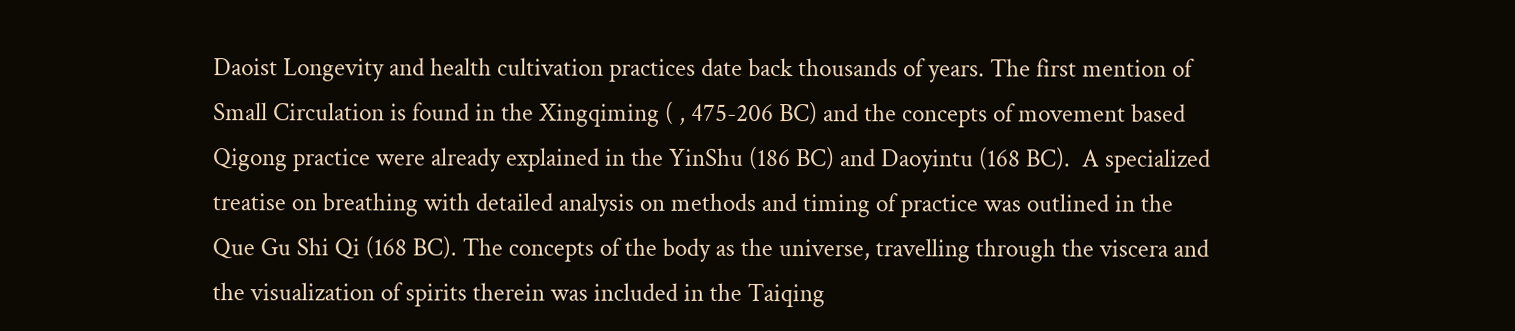Daoist Longevity and health cultivation practices date back thousands of years. The first mention of Small Circulation is found in the Xingqiming ( , 475-206 BC) and the concepts of movement based Qigong practice were already explained in the YinShu (186 BC) and Daoyintu (168 BC).  A specialized treatise on breathing with detailed analysis on methods and timing of practice was outlined in the Que Gu Shi Qi (168 BC). The concepts of the body as the universe, travelling through the viscera and the visualization of spirits therein was included in the Taiqing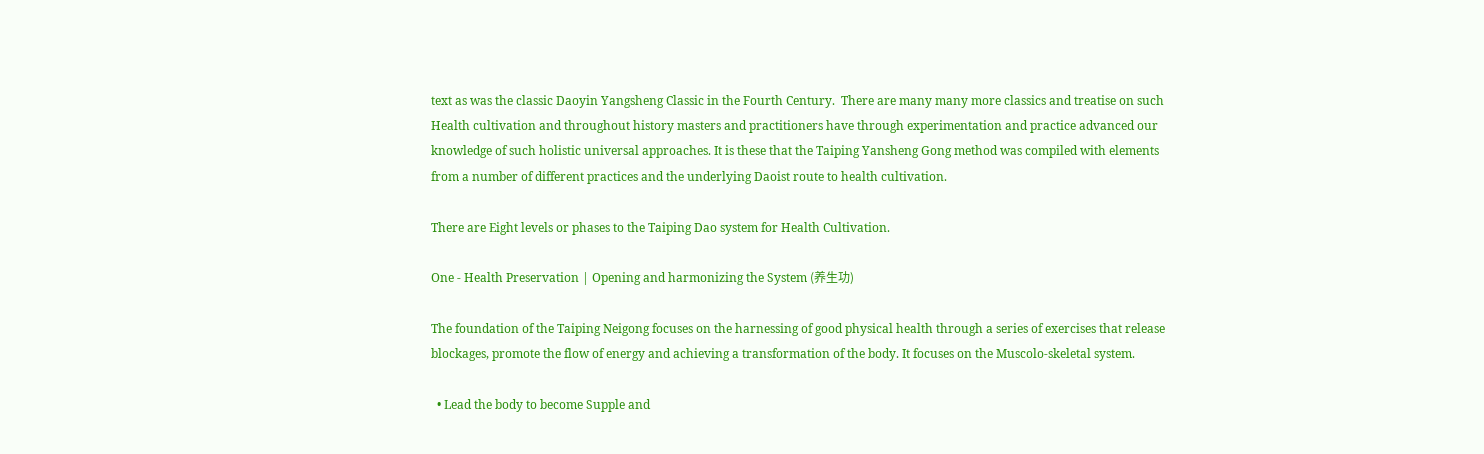text as was the classic Daoyin Yangsheng Classic in the Fourth Century.  There are many many more classics and treatise on such Health cultivation and throughout history masters and practitioners have through experimentation and practice advanced our knowledge of such holistic universal approaches. It is these that the Taiping Yansheng Gong method was compiled with elements from a number of different practices and the underlying Daoist route to health cultivation.

There are Eight levels or phases to the Taiping Dao system for Health Cultivation.

One - Health Preservation | Opening and harmonizing the System (养生功)

The foundation of the Taiping Neigong focuses on the harnessing of good physical health through a series of exercises that release blockages, promote the flow of energy and achieving a transformation of the body. It focuses on the Muscolo-skeletal system.

  • Lead the body to become Supple and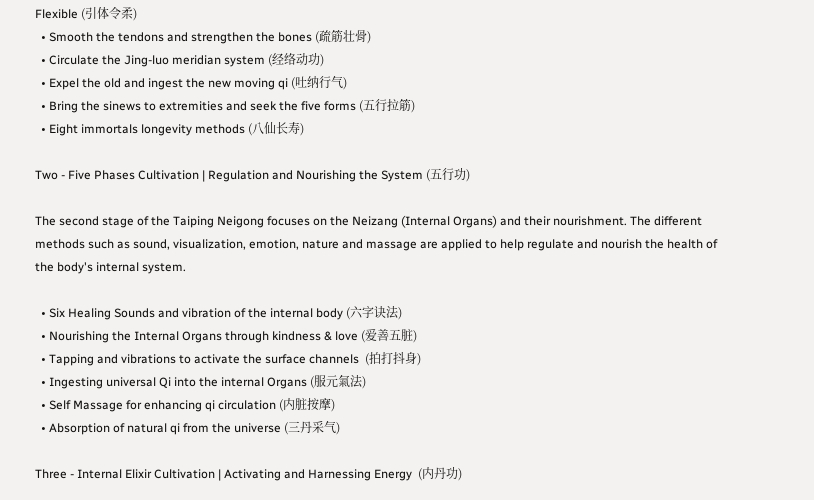Flexible (引体令柔)
  • Smooth the tendons and strengthen the bones (疏筋壮骨)
  • Circulate the Jing-luo meridian system (经络动功)
  • Expel the old and ingest the new moving qi (吐纳行气)
  • Bring the sinews to extremities and seek the five forms (五行拉筋)
  • Eight immortals longevity methods (八仙长寿)

Two - Five Phases Cultivation | Regulation and Nourishing the System (五行功)

The second stage of the Taiping Neigong focuses on the Neizang (Internal Organs) and their nourishment. The different methods such as sound, visualization, emotion, nature and massage are applied to help regulate and nourish the health of the body's internal system.

  • Six Healing Sounds and vibration of the internal body (六字诀法)
  • Nourishing the Internal Organs through kindness & love (爱善五脏)
  • Tapping and vibrations to activate the surface channels  (拍打抖身)
  • Ingesting universal Qi into the internal Organs (服元氣法)
  • Self Massage for enhancing qi circulation (内脏按摩)
  • Absorption of natural qi from the universe (三丹采气)

Three - Internal Elixir Cultivation | Activating and Harnessing Energy  (内丹功)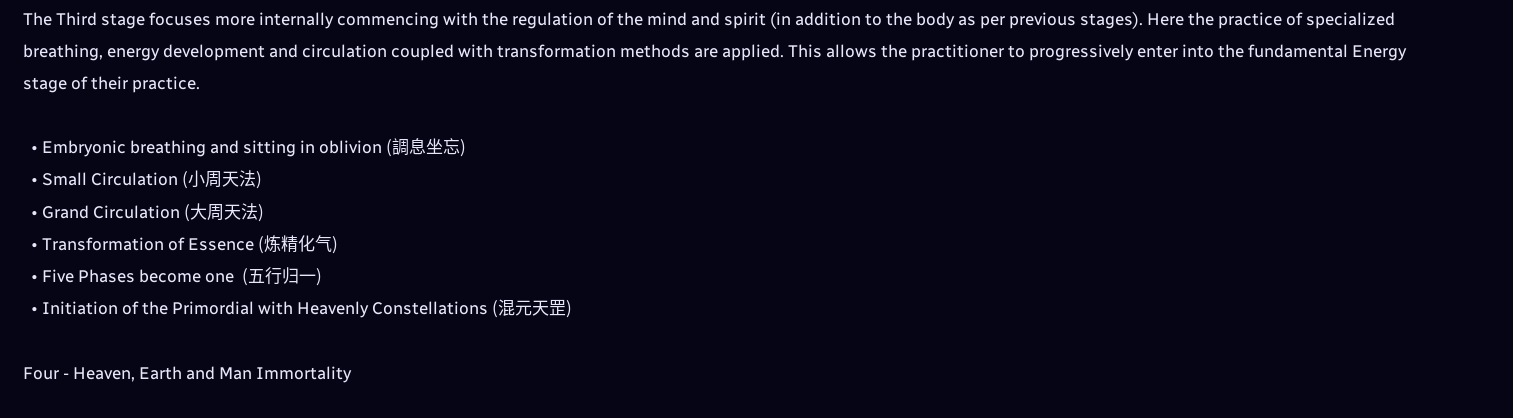The Third stage focuses more internally commencing with the regulation of the mind and spirit (in addition to the body as per previous stages). Here the practice of specialized breathing, energy development and circulation coupled with transformation methods are applied. This allows the practitioner to progressively enter into the fundamental Energy stage of their practice.

  • Embryonic breathing and sitting in oblivion (調息坐忘)
  • Small Circulation (小周天法)
  • Grand Circulation (大周天法)
  • Transformation of Essence (炼精化气)
  • Five Phases become one  (五行归一)
  • Initiation of the Primordial with Heavenly Constellations (混元天罡)

Four - Heaven, Earth and Man Immortality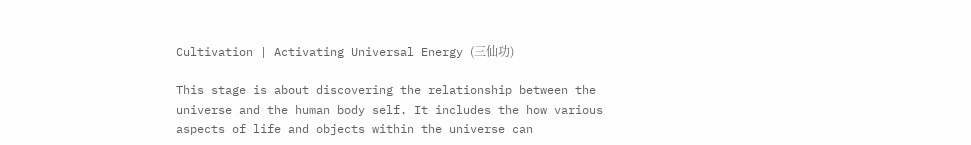Cultivation | Activating Universal Energy (三仙功)

This stage is about discovering the relationship between the universe and the human body self. It includes the how various aspects of life and objects within the universe can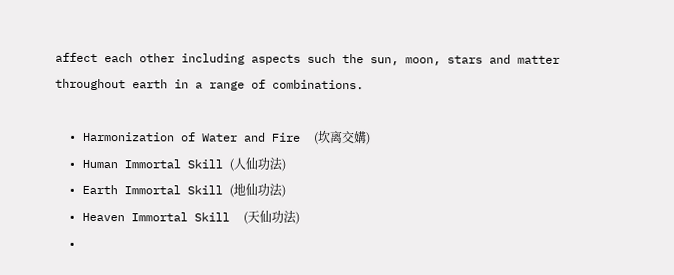affect each other including aspects such the sun, moon, stars and matter throughout earth in a range of combinations.

  • Harmonization of Water and Fire  (坎离交媾)
  • Human Immortal Skill (人仙功法)
  • Earth Immortal Skill (地仙功法)
  • Heaven Immortal Skill  (天仙功法)
  •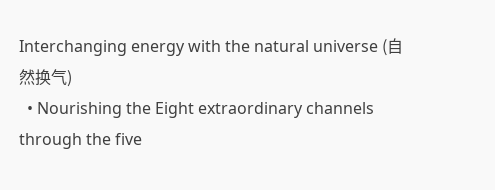Interchanging energy with the natural universe (自然换气)
  • Nourishing the Eight extraordinary channels through the five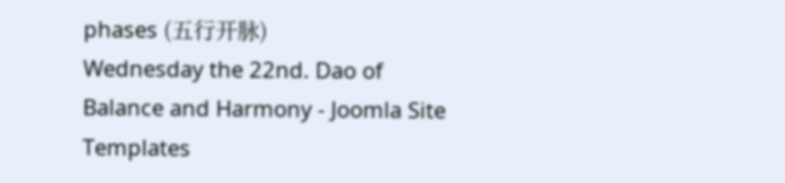phases (五行开脉)
Wednesday the 22nd. Dao of Balance and Harmony - Joomla Site Templates